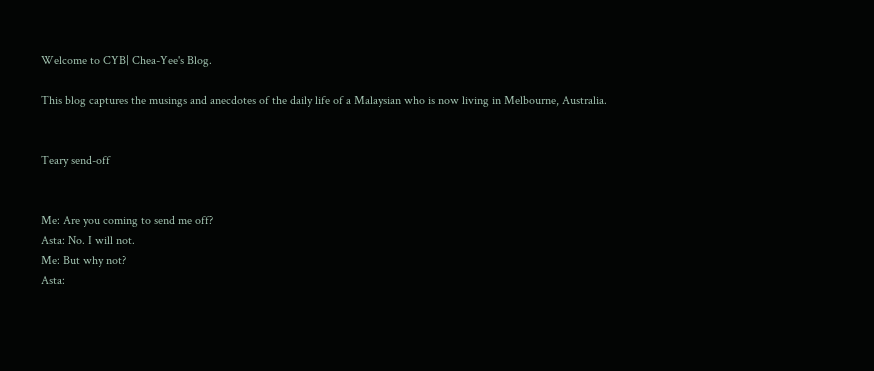Welcome to CYB| Chea-Yee's Blog.

This blog captures the musings and anecdotes of the daily life of a Malaysian who is now living in Melbourne, Australia.


Teary send-off


Me: Are you coming to send me off?
Asta: No. I will not.
Me: But why not?
Asta: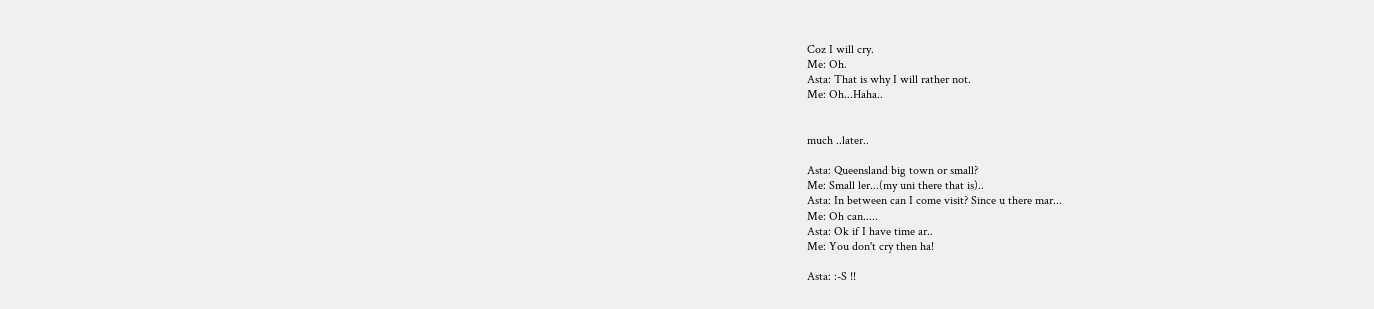Coz I will cry.
Me: Oh.
Asta: That is why I will rather not.
Me: Oh...Haha..


much ..later..

Asta: Queensland big town or small?
Me: Small ler...(my uni there that is)..
Asta: In between can I come visit? Since u there mar...
Me: Oh can.....
Asta: Ok if I have time ar..
Me: You don't cry then ha!

Asta: :-S !!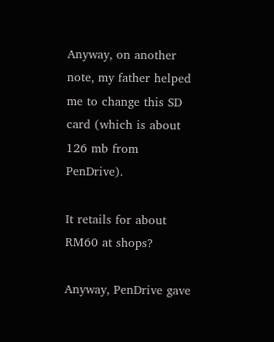Anyway, on another note, my father helped me to change this SD card (which is about 126 mb from PenDrive).

It retails for about RM60 at shops?

Anyway, PenDrive gave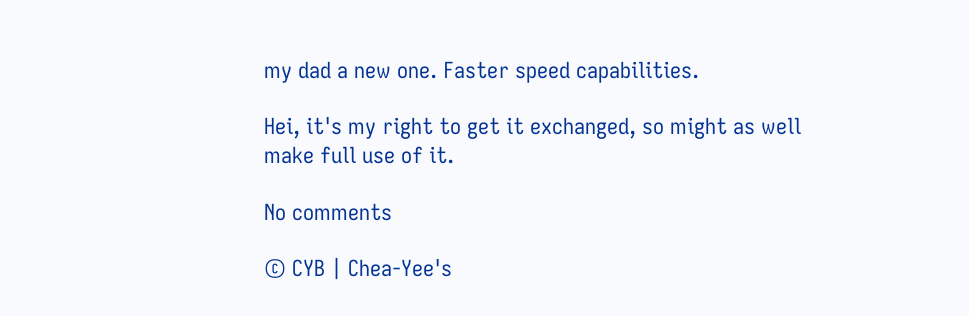my dad a new one. Faster speed capabilities.

Hei, it's my right to get it exchanged, so might as well make full use of it.

No comments

© CYB | Chea-Yee's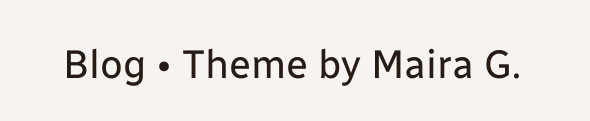Blog • Theme by Maira G.